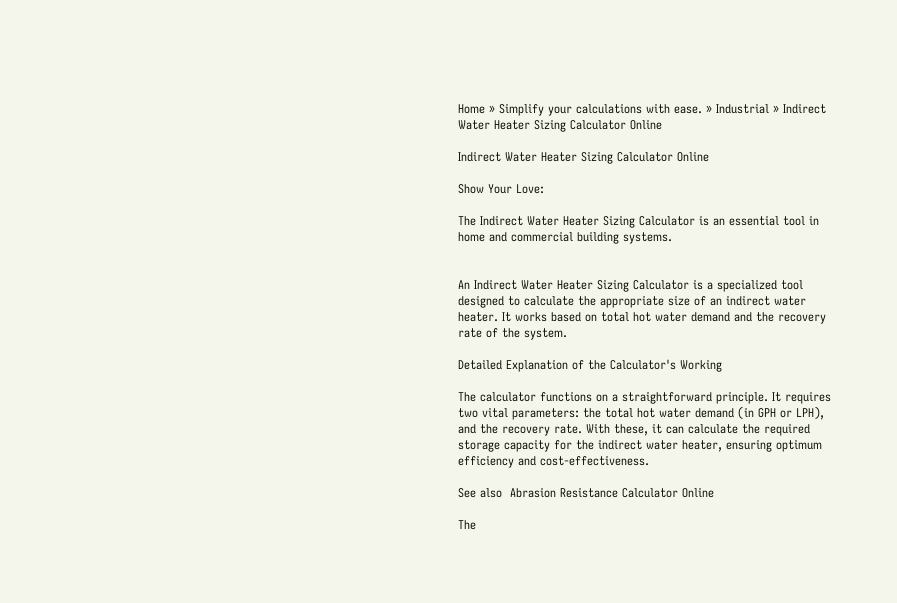Home » Simplify your calculations with ease. » Industrial » Indirect Water Heater Sizing Calculator Online

Indirect Water Heater Sizing Calculator Online

Show Your Love:

The Indirect Water Heater Sizing Calculator is an essential tool in home and commercial building systems.


An Indirect Water Heater Sizing Calculator is a specialized tool designed to calculate the appropriate size of an indirect water heater. It works based on total hot water demand and the recovery rate of the system.

Detailed Explanation of the Calculator's Working

The calculator functions on a straightforward principle. It requires two vital parameters: the total hot water demand (in GPH or LPH), and the recovery rate. With these, it can calculate the required storage capacity for the indirect water heater, ensuring optimum efficiency and cost-effectiveness.

See also  Abrasion Resistance Calculator Online

The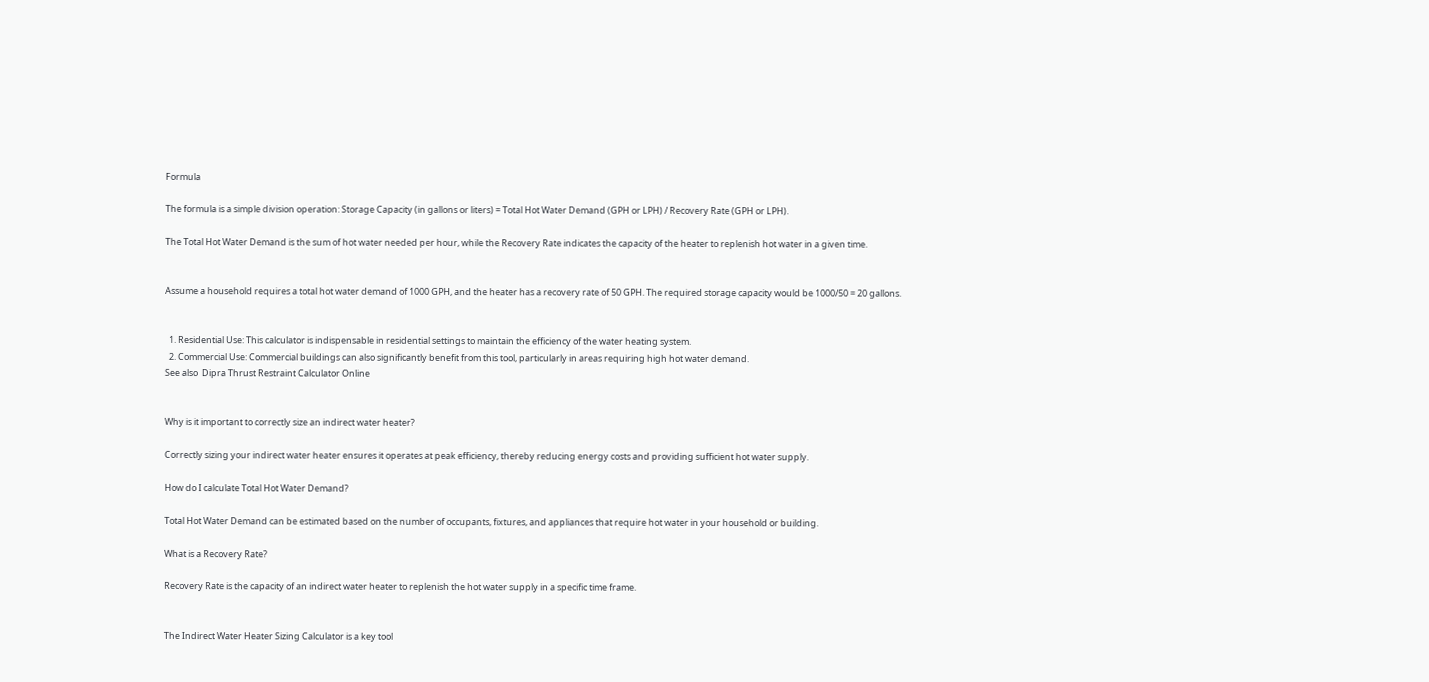Formula

The formula is a simple division operation: Storage Capacity (in gallons or liters) = Total Hot Water Demand (GPH or LPH) / Recovery Rate (GPH or LPH).

The Total Hot Water Demand is the sum of hot water needed per hour, while the Recovery Rate indicates the capacity of the heater to replenish hot water in a given time.


Assume a household requires a total hot water demand of 1000 GPH, and the heater has a recovery rate of 50 GPH. The required storage capacity would be 1000/50 = 20 gallons.


  1. Residential Use: This calculator is indispensable in residential settings to maintain the efficiency of the water heating system.
  2. Commercial Use: Commercial buildings can also significantly benefit from this tool, particularly in areas requiring high hot water demand.
See also  Dipra Thrust Restraint Calculator Online


Why is it important to correctly size an indirect water heater?

Correctly sizing your indirect water heater ensures it operates at peak efficiency, thereby reducing energy costs and providing sufficient hot water supply.

How do I calculate Total Hot Water Demand?

Total Hot Water Demand can be estimated based on the number of occupants, fixtures, and appliances that require hot water in your household or building.

What is a Recovery Rate?

Recovery Rate is the capacity of an indirect water heater to replenish the hot water supply in a specific time frame.


The Indirect Water Heater Sizing Calculator is a key tool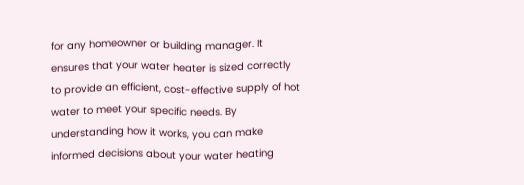for any homeowner or building manager. It ensures that your water heater is sized correctly to provide an efficient, cost-effective supply of hot water to meet your specific needs. By understanding how it works, you can make informed decisions about your water heating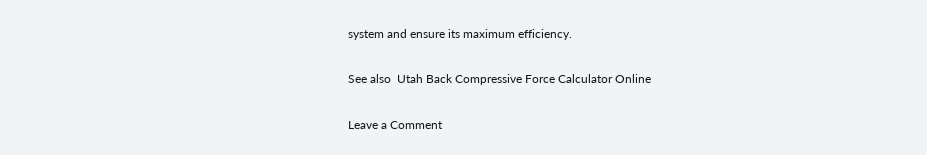system and ensure its maximum efficiency.

See also  Utah Back Compressive Force Calculator Online

Leave a Comment